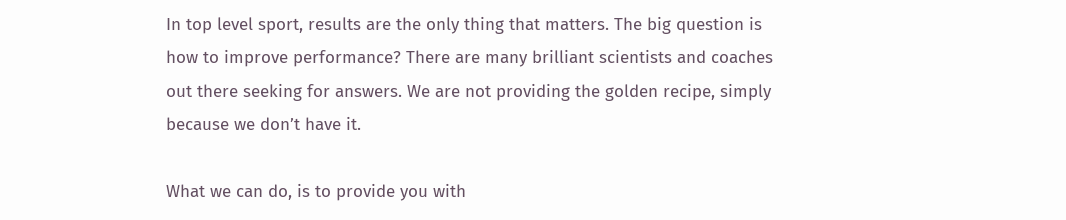In top level sport, results are the only thing that matters. The big question is how to improve performance? There are many brilliant scientists and coaches out there seeking for answers. We are not providing the golden recipe, simply because we don’t have it.

What we can do, is to provide you with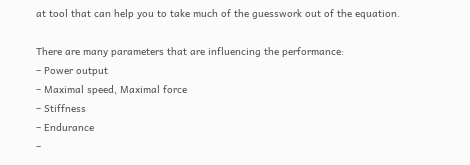at tool that can help you to take much of the guesswork out of the equation.

There are many parameters that are influencing the performance:
– Power output
– Maximal speed, Maximal force
– Stiffness
– Endurance
–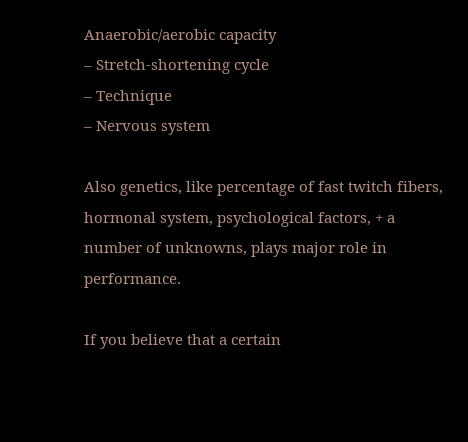Anaerobic/aerobic capacity
– Stretch-shortening cycle
– Technique
– Nervous system

Also genetics, like percentage of fast twitch fibers, hormonal system, psychological factors, + a number of unknowns, plays major role in performance.

If you believe that a certain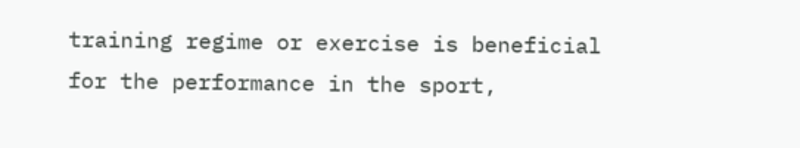training regime or exercise is beneficial for the performance in the sport,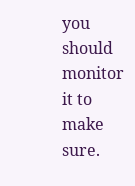you should monitor it to make sure.